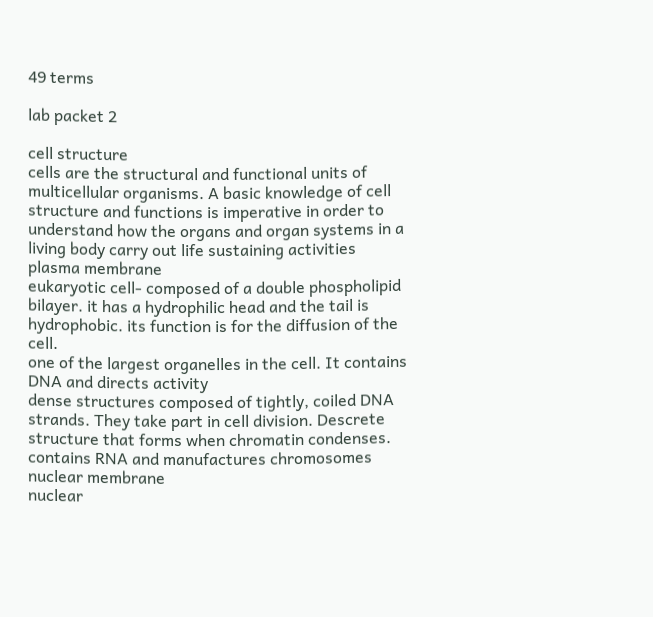49 terms

lab packet 2

cell structure
cells are the structural and functional units of multicellular organisms. A basic knowledge of cell structure and functions is imperative in order to understand how the organs and organ systems in a living body carry out life sustaining activities
plasma membrane
eukaryotic cell- composed of a double phospholipid bilayer. it has a hydrophilic head and the tail is hydrophobic. its function is for the diffusion of the cell.
one of the largest organelles in the cell. It contains DNA and directs activity
dense structures composed of tightly, coiled DNA strands. They take part in cell division. Descrete structure that forms when chromatin condenses.
contains RNA and manufactures chromosomes
nuclear membrane
nuclear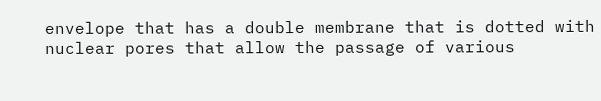envelope that has a double membrane that is dotted with nuclear pores that allow the passage of various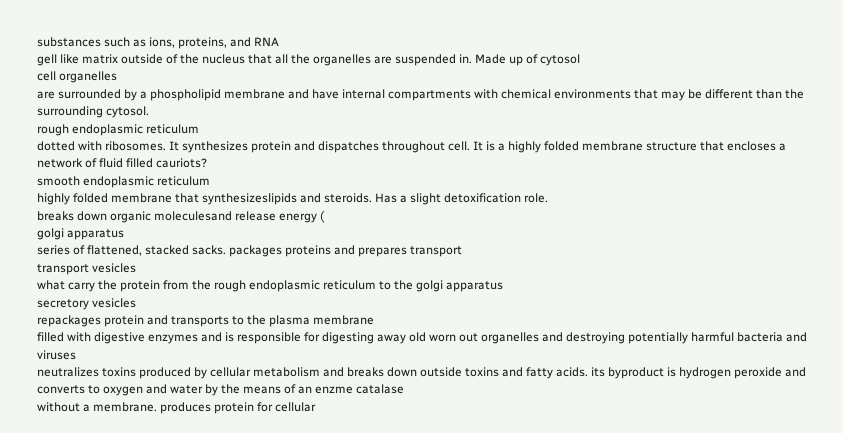substances such as ions, proteins, and RNA
gell like matrix outside of the nucleus that all the organelles are suspended in. Made up of cytosol
cell organelles
are surrounded by a phospholipid membrane and have internal compartments with chemical environments that may be different than the surrounding cytosol.
rough endoplasmic reticulum
dotted with ribosomes. It synthesizes protein and dispatches throughout cell. It is a highly folded membrane structure that encloses a network of fluid filled cauriots?
smooth endoplasmic reticulum
highly folded membrane that synthesizeslipids and steroids. Has a slight detoxification role.
breaks down organic moleculesand release energy (
golgi apparatus
series of flattened, stacked sacks. packages proteins and prepares transport
transport vesicles
what carry the protein from the rough endoplasmic reticulum to the golgi apparatus
secretory vesicles
repackages protein and transports to the plasma membrane
filled with digestive enzymes and is responsible for digesting away old worn out organelles and destroying potentially harmful bacteria and viruses
neutralizes toxins produced by cellular metabolism and breaks down outside toxins and fatty acids. its byproduct is hydrogen peroxide and converts to oxygen and water by the means of an enzme catalase
without a membrane. produces protein for cellular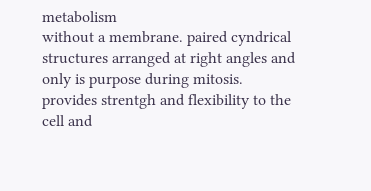metabolism
without a membrane. paired cyndrical structures arranged at right angles and only is purpose during mitosis.
provides strentgh and flexibility to the cell and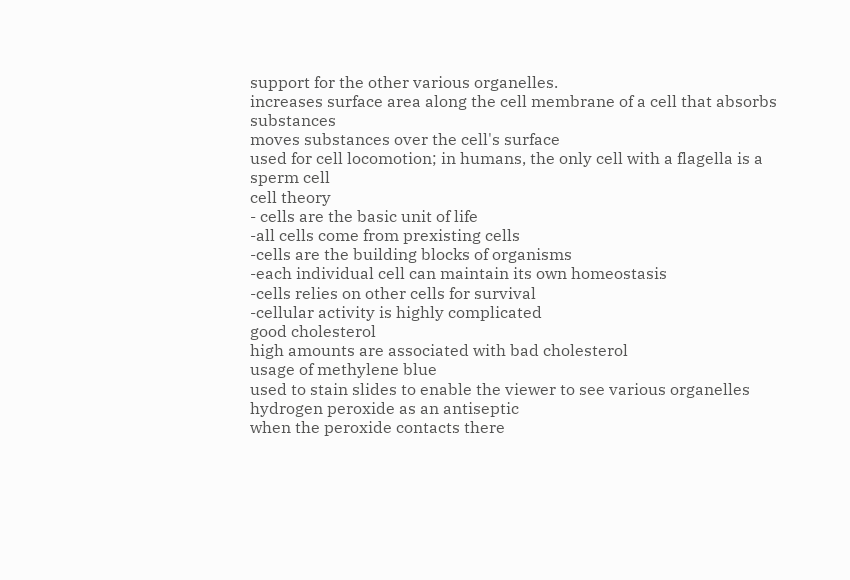support for the other various organelles.
increases surface area along the cell membrane of a cell that absorbs substances
moves substances over the cell's surface
used for cell locomotion; in humans, the only cell with a flagella is a sperm cell
cell theory
- cells are the basic unit of life
-all cells come from prexisting cells
-cells are the building blocks of organisms
-each individual cell can maintain its own homeostasis
-cells relies on other cells for survival
-cellular activity is highly complicated
good cholesterol
high amounts are associated with bad cholesterol
usage of methylene blue
used to stain slides to enable the viewer to see various organelles
hydrogen peroxide as an antiseptic
when the peroxide contacts there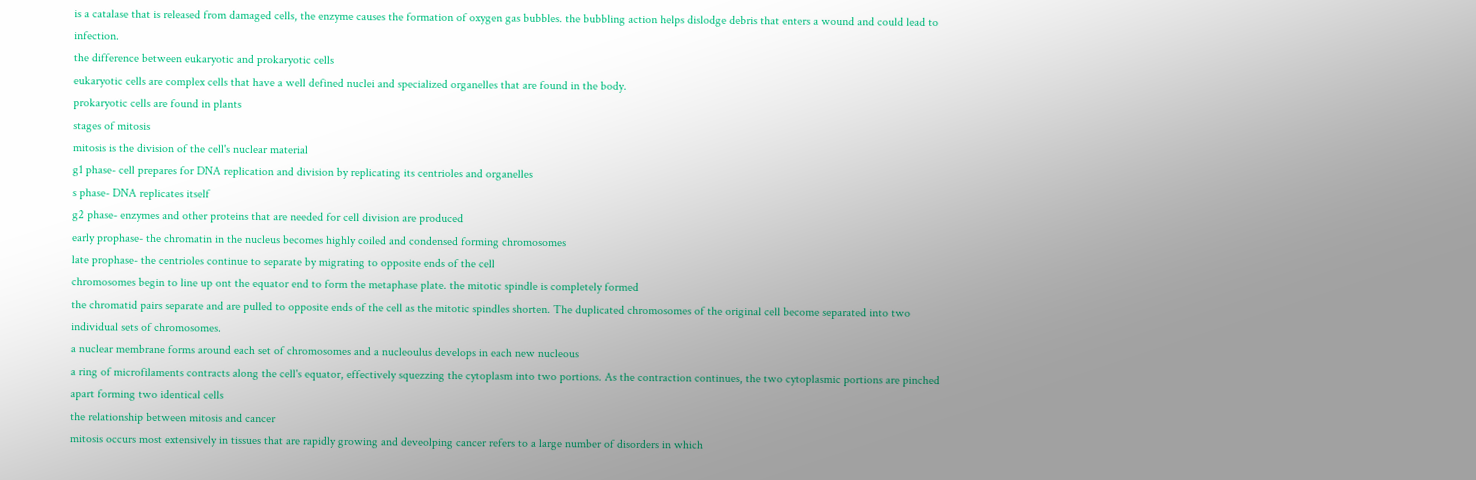is a catalase that is released from damaged cells, the enzyme causes the formation of oxygen gas bubbles. the bubbling action helps dislodge debris that enters a wound and could lead to infection.
the difference between eukaryotic and prokaryotic cells
eukaryotic cells are complex cells that have a well defined nuclei and specialized organelles that are found in the body.
prokaryotic cells are found in plants
stages of mitosis
mitosis is the division of the cell's nuclear material
g1 phase- cell prepares for DNA replication and division by replicating its centrioles and organelles
s phase- DNA replicates itself
g2 phase- enzymes and other proteins that are needed for cell division are produced
early prophase- the chromatin in the nucleus becomes highly coiled and condensed forming chromosomes
late prophase- the centrioles continue to separate by migrating to opposite ends of the cell
chromosomes begin to line up ont the equator end to form the metaphase plate. the mitotic spindle is completely formed
the chromatid pairs separate and are pulled to opposite ends of the cell as the mitotic spindles shorten. The duplicated chromosomes of the original cell become separated into two individual sets of chromosomes.
a nuclear membrane forms around each set of chromosomes and a nucleoulus develops in each new nucleous
a ring of microfilaments contracts along the cell's equator, effectively squezzing the cytoplasm into two portions. As the contraction continues, the two cytoplasmic portions are pinched apart forming two identical cells
the relationship between mitosis and cancer
mitosis occurs most extensively in tissues that are rapidly growing and deveolping cancer refers to a large number of disorders in which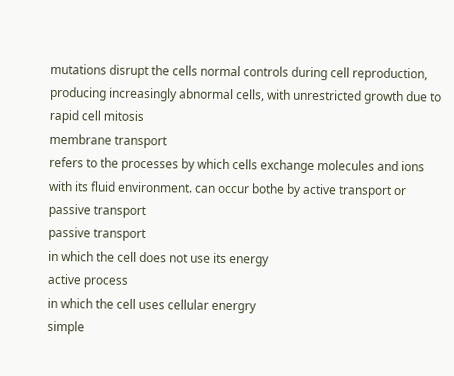mutations disrupt the cells normal controls during cell reproduction, producing increasingly abnormal cells, with unrestricted growth due to rapid cell mitosis
membrane transport
refers to the processes by which cells exchange molecules and ions with its fluid environment. can occur bothe by active transport or passive transport
passive transport
in which the cell does not use its energy
active process
in which the cell uses cellular energry
simple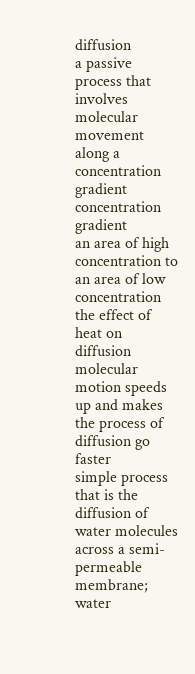diffusion
a passive process that involves molecular movement along a concentration gradient
concentration gradient
an area of high concentration to an area of low concentration
the effect of heat on diffusion
molecular motion speeds up and makes the process of diffusion go faster
simple process that is the diffusion of water molecules across a semi-permeable membrane; water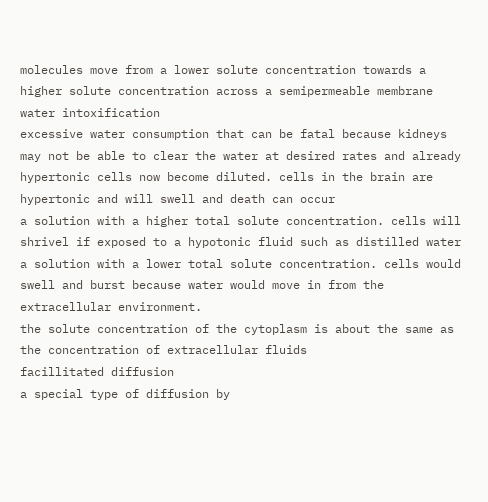molecules move from a lower solute concentration towards a higher solute concentration across a semipermeable membrane
water intoxification
excessive water consumption that can be fatal because kidneys may not be able to clear the water at desired rates and already hypertonic cells now become diluted. cells in the brain are hypertonic and will swell and death can occur
a solution with a higher total solute concentration. cells will shrivel if exposed to a hypotonic fluid such as distilled water
a solution with a lower total solute concentration. cells would swell and burst because water would move in from the extracellular environment.
the solute concentration of the cytoplasm is about the same as the concentration of extracellular fluids
facillitated diffusion
a special type of diffusion by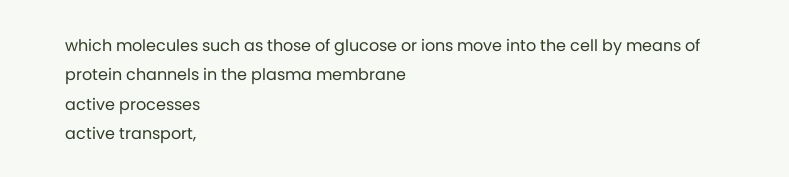which molecules such as those of glucose or ions move into the cell by means of protein channels in the plasma membrane
active processes
active transport,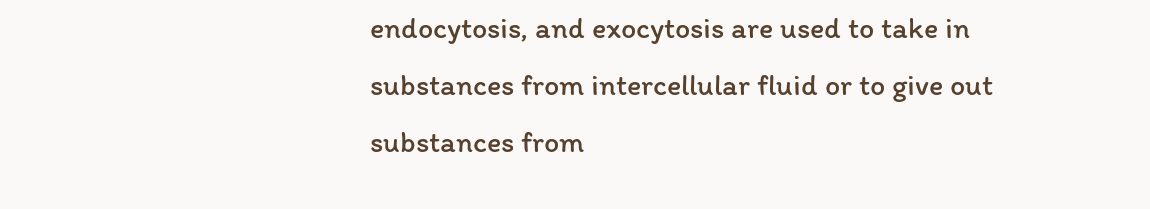endocytosis, and exocytosis are used to take in substances from intercellular fluid or to give out substances from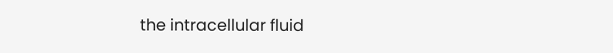the intracellular fluid